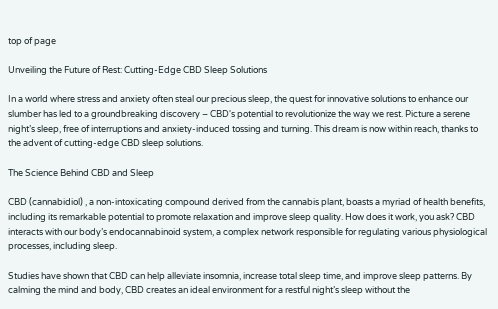top of page

Unveiling the Future of Rest: Cutting-Edge CBD Sleep Solutions

In a world where stress and anxiety often steal our precious sleep, the quest for innovative solutions to enhance our slumber has led to a groundbreaking discovery – CBD's potential to revolutionize the way we rest. Picture a serene night’s sleep, free of interruptions and anxiety-induced tossing and turning. This dream is now within reach, thanks to the advent of cutting-edge CBD sleep solutions.

The Science Behind CBD and Sleep

CBD (cannabidiol) , a non-intoxicating compound derived from the cannabis plant, boasts a myriad of health benefits, including its remarkable potential to promote relaxation and improve sleep quality. How does it work, you ask? CBD interacts with our body’s endocannabinoid system, a complex network responsible for regulating various physiological processes, including sleep.

Studies have shown that CBD can help alleviate insomnia, increase total sleep time, and improve sleep patterns. By calming the mind and body, CBD creates an ideal environment for a restful night’s sleep without the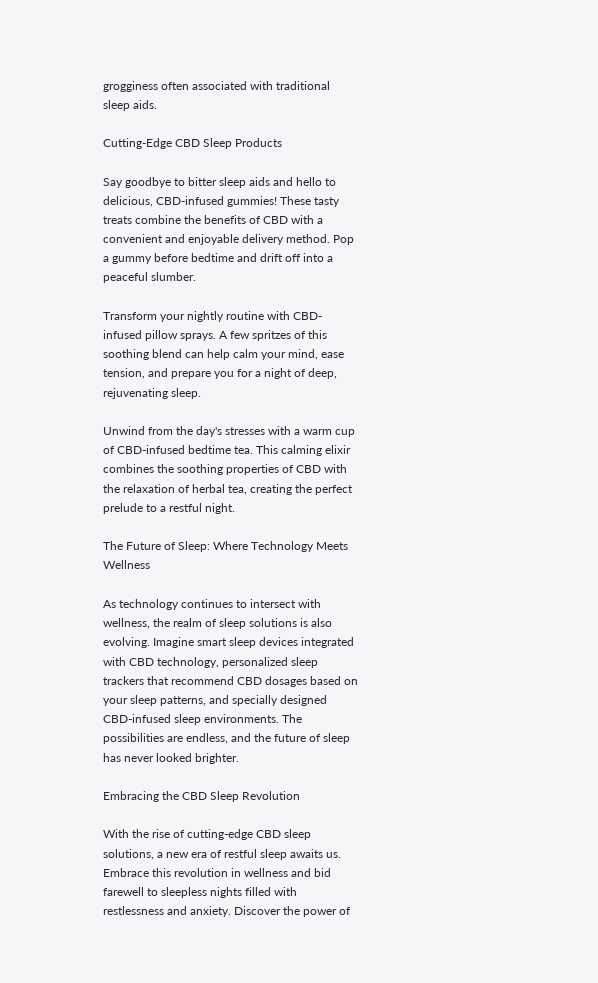grogginess often associated with traditional sleep aids.

Cutting-Edge CBD Sleep Products

Say goodbye to bitter sleep aids and hello to delicious, CBD-infused gummies! These tasty treats combine the benefits of CBD with a convenient and enjoyable delivery method. Pop a gummy before bedtime and drift off into a peaceful slumber.

Transform your nightly routine with CBD-infused pillow sprays. A few spritzes of this soothing blend can help calm your mind, ease tension, and prepare you for a night of deep, rejuvenating sleep.

Unwind from the day's stresses with a warm cup of CBD-infused bedtime tea. This calming elixir combines the soothing properties of CBD with the relaxation of herbal tea, creating the perfect prelude to a restful night.

The Future of Sleep: Where Technology Meets Wellness

As technology continues to intersect with wellness, the realm of sleep solutions is also evolving. Imagine smart sleep devices integrated with CBD technology, personalized sleep trackers that recommend CBD dosages based on your sleep patterns, and specially designed CBD-infused sleep environments. The possibilities are endless, and the future of sleep has never looked brighter.

Embracing the CBD Sleep Revolution

With the rise of cutting-edge CBD sleep solutions, a new era of restful sleep awaits us. Embrace this revolution in wellness and bid farewell to sleepless nights filled with restlessness and anxiety. Discover the power of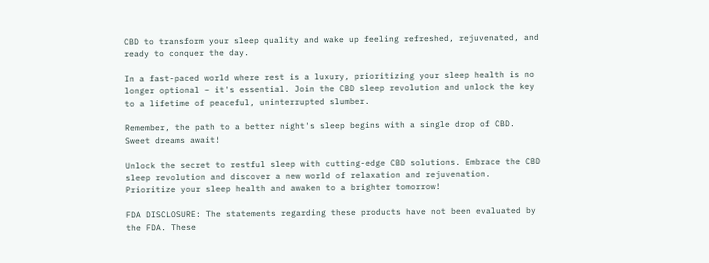CBD to transform your sleep quality and wake up feeling refreshed, rejuvenated, and ready to conquer the day.

In a fast-paced world where rest is a luxury, prioritizing your sleep health is no longer optional – it's essential. Join the CBD sleep revolution and unlock the key to a lifetime of peaceful, uninterrupted slumber.

Remember, the path to a better night's sleep begins with a single drop of CBD. Sweet dreams await!

Unlock the secret to restful sleep with cutting-edge CBD solutions. Embrace the CBD sleep revolution and discover a new world of relaxation and rejuvenation. Prioritize your sleep health and awaken to a brighter tomorrow!

FDA DISCLOSURE: The statements regarding these products have not been evaluated by the FDA. These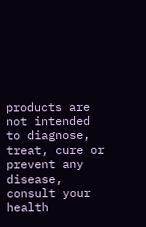products are not intended to diagnose, treat, cure or prevent any disease, consult your health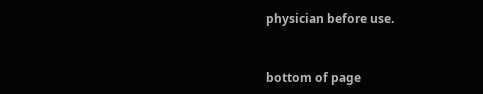physician before use.


bottom of page